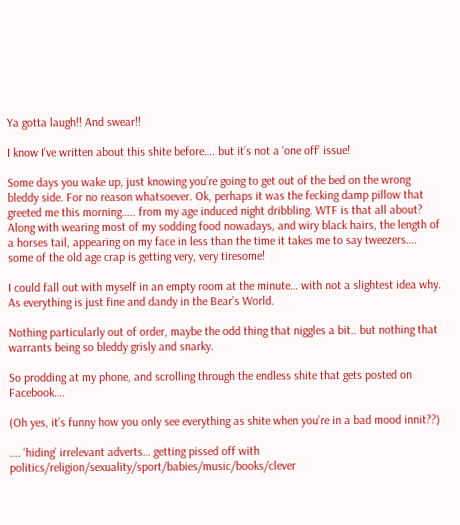Ya gotta laugh!! And swear!!

I know I’ve written about this shite before…. but it’s not a ‘one off’ issue!

Some days you wake up, just knowing you’re going to get out of the bed on the wrong bleddy side. For no reason whatsoever. Ok, perhaps it was the fecking damp pillow that greeted me this morning….. from my age induced night dribbling. WTF is that all about? Along with wearing most of my sodding food nowadays, and wiry black hairs, the length of a horses tail, appearing on my face in less than the time it takes me to say tweezers…. some of the old age crap is getting very, very tiresome!

I could fall out with myself in an empty room at the minute… with not a slightest idea why. As everything is just fine and dandy in the Bear’s World.

Nothing particularly out of order, maybe the odd thing that niggles a bit.. but nothing that warrants being so bleddy grisly and snarky.

So prodding at my phone, and scrolling through the endless shite that gets posted on Facebook….

(Oh yes, it’s funny how you only see everything as shite when you’re in a bad mood innit??)

…. ‘hiding’ irrelevant adverts… getting pissed off with politics/religion/sexuality/sport/babies/music/books/clever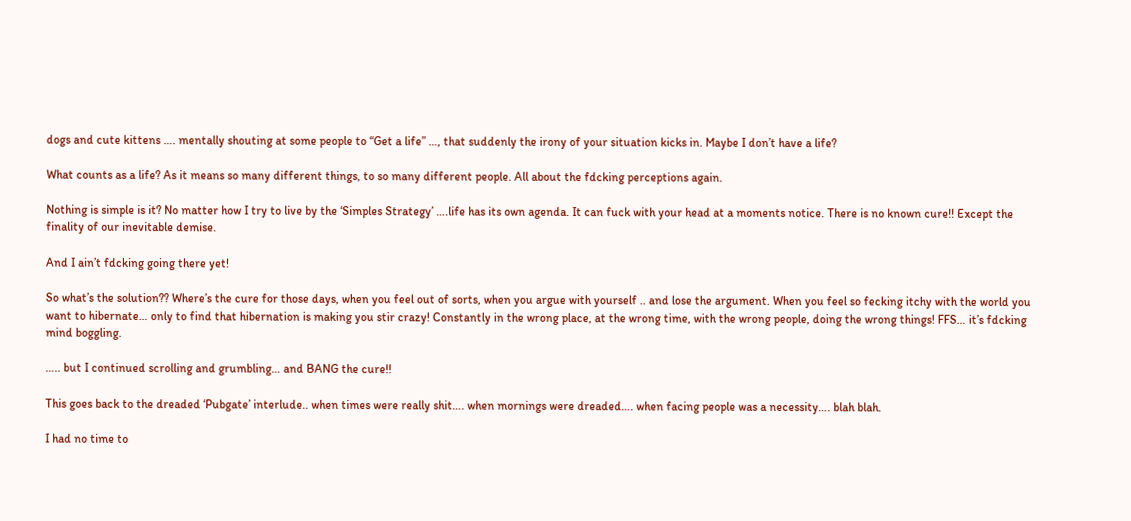dogs and cute kittens …. mentally shouting at some people to “Get a life” …, that suddenly the irony of your situation kicks in. Maybe I don’t have a life?

What counts as a life? As it means so many different things, to so many different people. All about the fdcking perceptions again.

Nothing is simple is it? No matter how I try to live by the ‘Simples Strategy’ ….life has its own agenda. It can fuck with your head at a moments notice. There is no known cure!! Except the finality of our inevitable demise.

And I ain’t fdcking going there yet!

So what’s the solution?? Where’s the cure for those days, when you feel out of sorts, when you argue with yourself .. and lose the argument. When you feel so fecking itchy with the world you want to hibernate… only to find that hibernation is making you stir crazy! Constantly in the wrong place, at the wrong time, with the wrong people, doing the wrong things! FFS… it’s fdcking mind boggling.

….. but I continued scrolling and grumbling… and BANG the cure!!

This goes back to the dreaded ‘Pubgate’ interlude.. when times were really shit…. when mornings were dreaded…. when facing people was a necessity…. blah blah.

I had no time to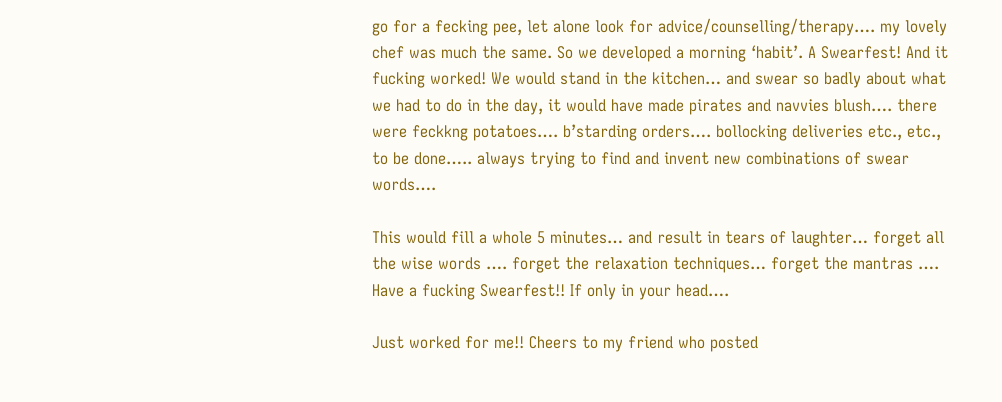go for a fecking pee, let alone look for advice/counselling/therapy…. my lovely chef was much the same. So we developed a morning ‘habit’. A Swearfest! And it fucking worked! We would stand in the kitchen… and swear so badly about what we had to do in the day, it would have made pirates and navvies blush…. there were feckkng potatoes…. b’starding orders…. bollocking deliveries etc., etc., to be done….. always trying to find and invent new combinations of swear words….

This would fill a whole 5 minutes… and result in tears of laughter… forget all the wise words …. forget the relaxation techniques… forget the mantras …. Have a fucking Swearfest!! If only in your head….

Just worked for me!! Cheers to my friend who posted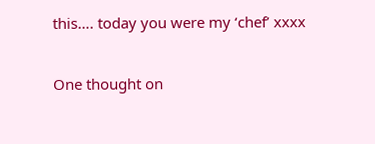this…. today you were my ‘chef’ xxxx

One thought on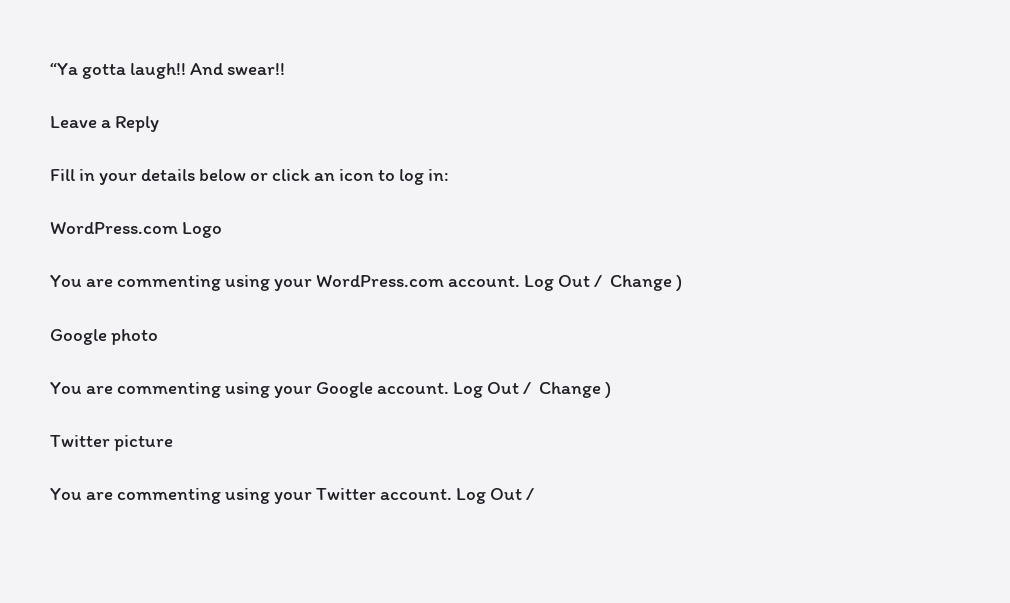“Ya gotta laugh!! And swear!!

Leave a Reply

Fill in your details below or click an icon to log in:

WordPress.com Logo

You are commenting using your WordPress.com account. Log Out /  Change )

Google photo

You are commenting using your Google account. Log Out /  Change )

Twitter picture

You are commenting using your Twitter account. Log Out /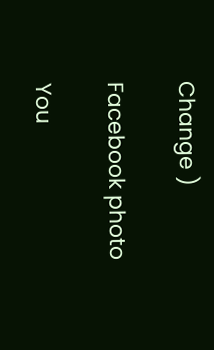Change )

Facebook photo

You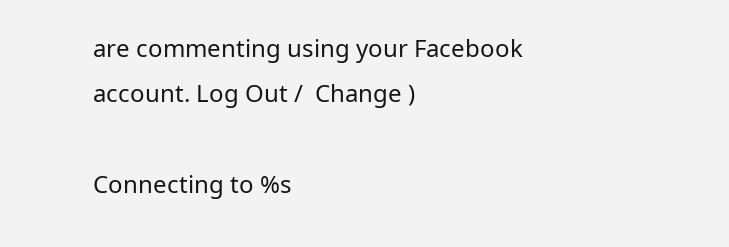are commenting using your Facebook account. Log Out /  Change )

Connecting to %s